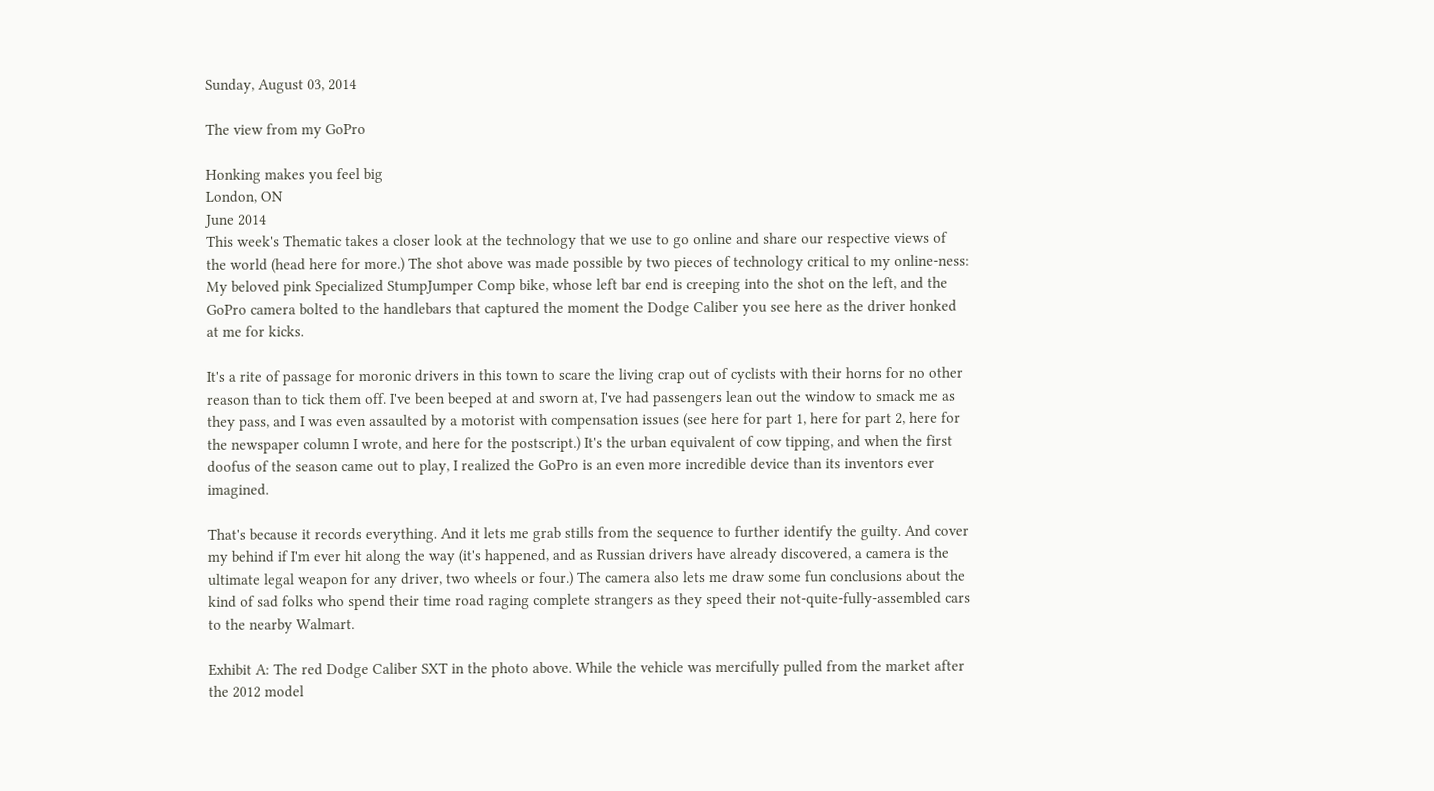Sunday, August 03, 2014

The view from my GoPro

Honking makes you feel big
London, ON
June 2014
This week's Thematic takes a closer look at the technology that we use to go online and share our respective views of the world (head here for more.) The shot above was made possible by two pieces of technology critical to my online-ness: My beloved pink Specialized StumpJumper Comp bike, whose left bar end is creeping into the shot on the left, and the GoPro camera bolted to the handlebars that captured the moment the Dodge Caliber you see here as the driver honked at me for kicks.

It's a rite of passage for moronic drivers in this town to scare the living crap out of cyclists with their horns for no other reason than to tick them off. I've been beeped at and sworn at, I've had passengers lean out the window to smack me as they pass, and I was even assaulted by a motorist with compensation issues (see here for part 1, here for part 2, here for the newspaper column I wrote, and here for the postscript.) It's the urban equivalent of cow tipping, and when the first doofus of the season came out to play, I realized the GoPro is an even more incredible device than its inventors ever imagined.

That's because it records everything. And it lets me grab stills from the sequence to further identify the guilty. And cover my behind if I'm ever hit along the way (it's happened, and as Russian drivers have already discovered, a camera is the ultimate legal weapon for any driver, two wheels or four.) The camera also lets me draw some fun conclusions about the kind of sad folks who spend their time road raging complete strangers as they speed their not-quite-fully-assembled cars to the nearby Walmart.

Exhibit A: The red Dodge Caliber SXT in the photo above. While the vehicle was mercifully pulled from the market after the 2012 model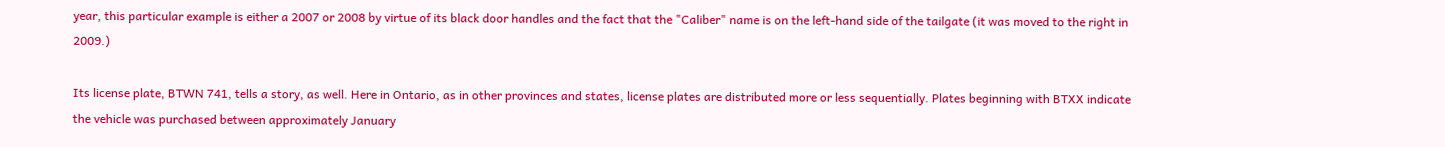year, this particular example is either a 2007 or 2008 by virtue of its black door handles and the fact that the "Caliber" name is on the left-hand side of the tailgate (it was moved to the right in 2009.)

Its license plate, BTWN 741, tells a story, as well. Here in Ontario, as in other provinces and states, license plates are distributed more or less sequentially. Plates beginning with BTXX indicate the vehicle was purchased between approximately January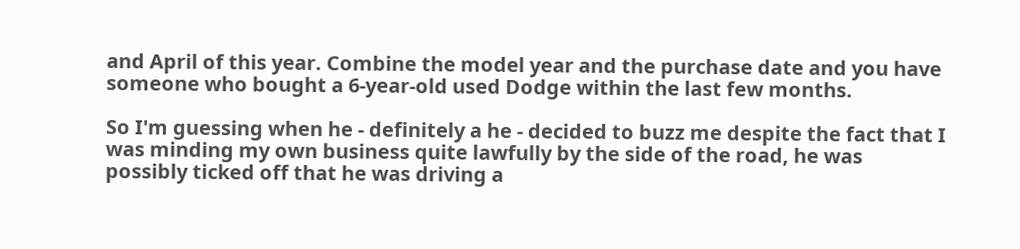and April of this year. Combine the model year and the purchase date and you have someone who bought a 6-year-old used Dodge within the last few months.

So I'm guessing when he - definitely a he - decided to buzz me despite the fact that I was minding my own business quite lawfully by the side of the road, he was possibly ticked off that he was driving a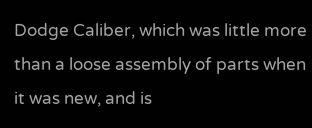Dodge Caliber, which was little more than a loose assembly of parts when it was new, and is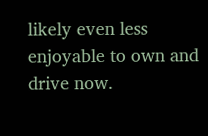likely even less enjoyable to own and drive now.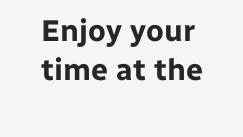Enjoy your time at the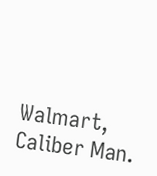Walmart, Caliber Man.